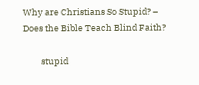Why are Christians So Stupid? – Does the Bible Teach Blind Faith?

         stupid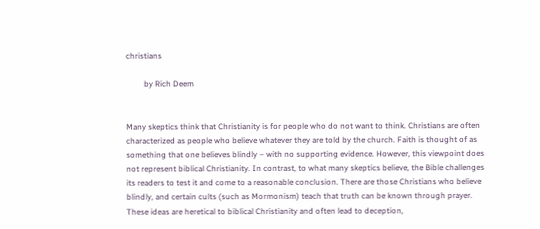christians

         by Rich Deem


Many skeptics think that Christianity is for people who do not want to think. Christians are often characterized as people who believe whatever they are told by the church. Faith is thought of as something that one believes blindly – with no supporting evidence. However, this viewpoint does not represent biblical Christianity. In contrast, to what many skeptics believe, the Bible challenges its readers to test it and come to a reasonable conclusion. There are those Christians who believe blindly, and certain cults (such as Mormonism) teach that truth can be known through prayer. These ideas are heretical to biblical Christianity and often lead to deception,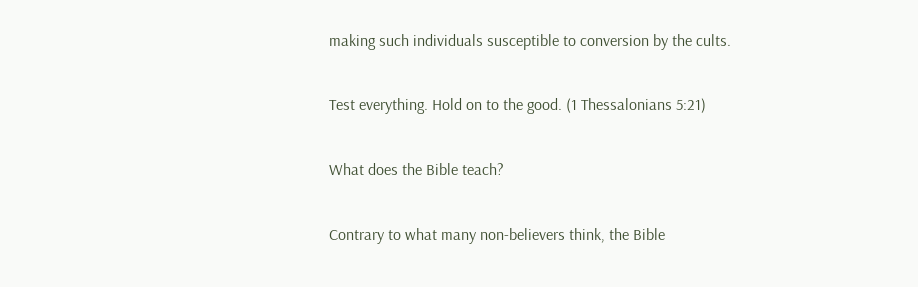making such individuals susceptible to conversion by the cults.

Test everything. Hold on to the good. (1 Thessalonians 5:21)

What does the Bible teach?

Contrary to what many non-believers think, the Bible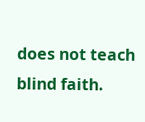does not teach blind faith.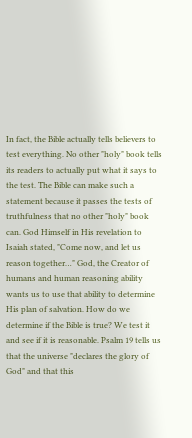In fact, the Bible actually tells believers to test everything. No other "holy" book tells its readers to actually put what it says to the test. The Bible can make such a statement because it passes the tests of truthfulness that no other "holy" book can. God Himself in His revelation to Isaiah stated, "Come now, and let us reason together…" God, the Creator of humans and human reasoning ability wants us to use that ability to determine His plan of salvation. How do we determine if the Bible is true? We test it and see if it is reasonable. Psalm 19 tells us that the universe "declares the glory of God" and that this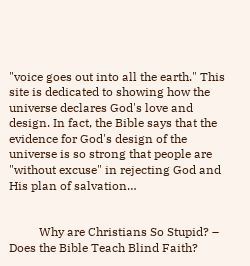"voice goes out into all the earth." This site is dedicated to showing how the universe declares God's love and design. In fact, the Bible says that the evidence for God's design of the universe is so strong that people are "without excuse" in rejecting God and His plan of salvation…


          Why are Christians So Stupid? – Does the Bible Teach Blind Faith?